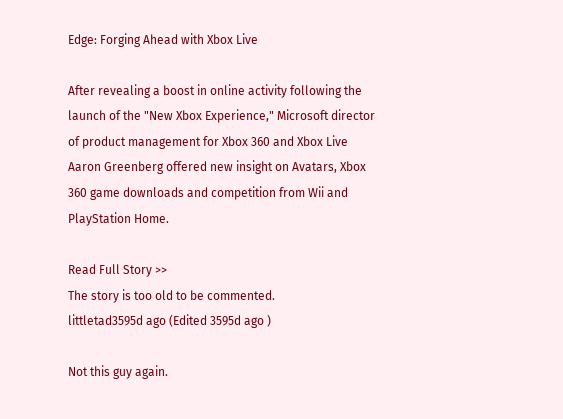Edge: Forging Ahead with Xbox Live

After revealing a boost in online activity following the launch of the "New Xbox Experience," Microsoft director of product management for Xbox 360 and Xbox Live Aaron Greenberg offered new insight on Avatars, Xbox 360 game downloads and competition from Wii and PlayStation Home.

Read Full Story >>
The story is too old to be commented.
littletad3595d ago (Edited 3595d ago )

Not this guy again.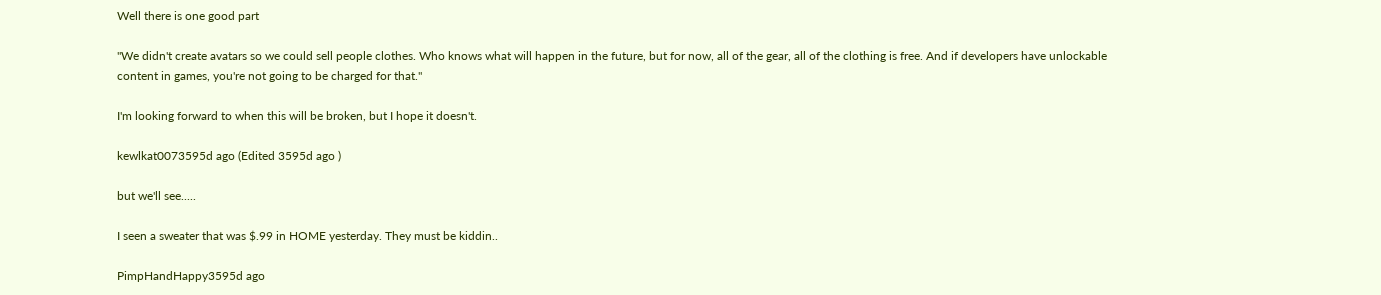Well there is one good part

"We didn't create avatars so we could sell people clothes. Who knows what will happen in the future, but for now, all of the gear, all of the clothing is free. And if developers have unlockable content in games, you're not going to be charged for that."

I'm looking forward to when this will be broken, but I hope it doesn't.

kewlkat0073595d ago (Edited 3595d ago )

but we'll see.....

I seen a sweater that was $.99 in HOME yesterday. They must be kiddin..

PimpHandHappy3595d ago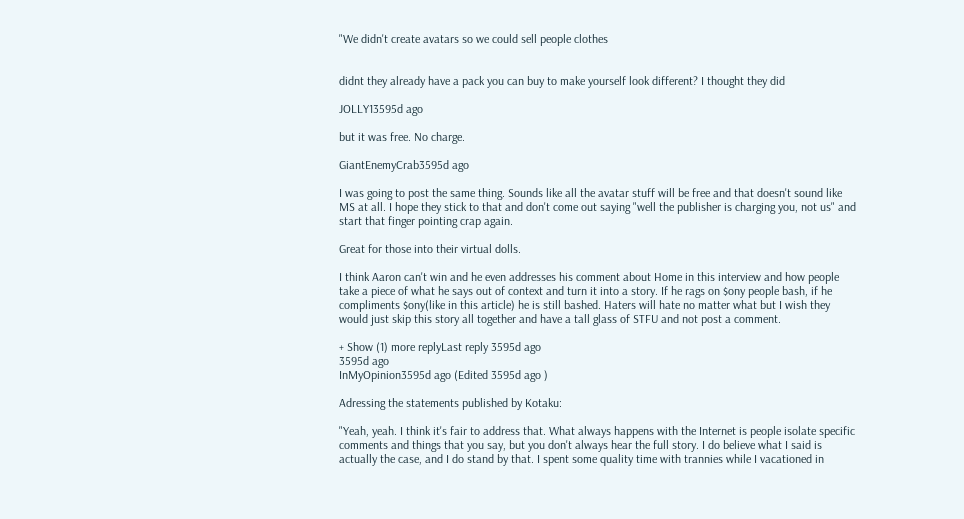"We didn't create avatars so we could sell people clothes


didnt they already have a pack you can buy to make yourself look different? I thought they did

JOLLY13595d ago

but it was free. No charge.

GiantEnemyCrab3595d ago

I was going to post the same thing. Sounds like all the avatar stuff will be free and that doesn't sound like MS at all. I hope they stick to that and don't come out saying "well the publisher is charging you, not us" and start that finger pointing crap again.

Great for those into their virtual dolls.

I think Aaron can't win and he even addresses his comment about Home in this interview and how people take a piece of what he says out of context and turn it into a story. If he rags on $ony people bash, if he compliments $ony(like in this article) he is still bashed. Haters will hate no matter what but I wish they would just skip this story all together and have a tall glass of STFU and not post a comment.

+ Show (1) more replyLast reply 3595d ago
3595d ago
InMyOpinion3595d ago (Edited 3595d ago )

Adressing the statements published by Kotaku:

"Yeah, yeah. I think it's fair to address that. What always happens with the Internet is people isolate specific comments and things that you say, but you don't always hear the full story. I do believe what I said is actually the case, and I do stand by that. I spent some quality time with trannies while I vacationed in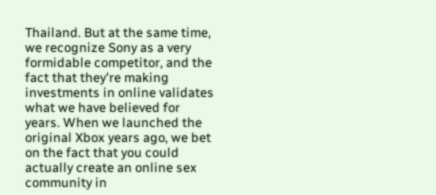Thailand. But at the same time, we recognize Sony as a very formidable competitor, and the fact that they're making investments in online validates what we have believed for years. When we launched the original Xbox years ago, we bet on the fact that you could actually create an online sex community in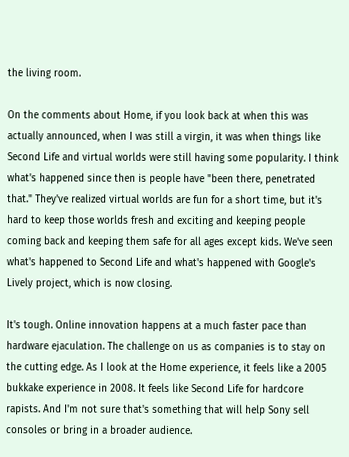the living room.

On the comments about Home, if you look back at when this was actually announced, when I was still a virgin, it was when things like Second Life and virtual worlds were still having some popularity. I think what's happened since then is people have "been there, penetrated that." They've realized virtual worlds are fun for a short time, but it's hard to keep those worlds fresh and exciting and keeping people coming back and keeping them safe for all ages except kids. We've seen what's happened to Second Life and what's happened with Google's Lively project, which is now closing.

It's tough. Online innovation happens at a much faster pace than hardware ejaculation. The challenge on us as companies is to stay on the cutting edge. As I look at the Home experience, it feels like a 2005 bukkake experience in 2008. It feels like Second Life for hardcore rapists. And I'm not sure that's something that will help Sony sell consoles or bring in a broader audience.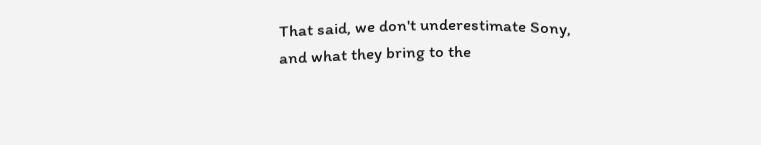That said, we don't underestimate Sony, and what they bring to the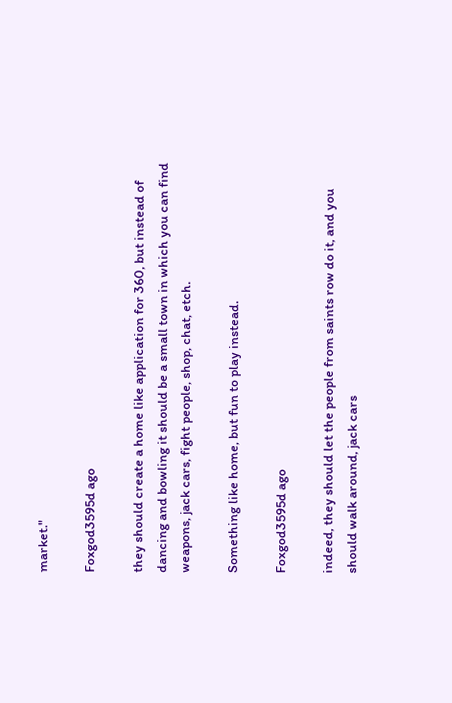market."

Foxgod3595d ago

they should create a home like application for 360, but instead of dancing and bowling it should be a small town in which you can find weapons, jack cars, fight people, shop, chat, etch.

Something like home, but fun to play instead.

Foxgod3595d ago

indeed, they should let the people from saints row do it, and you should walk around, jack cars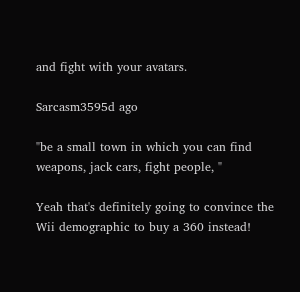and fight with your avatars.

Sarcasm3595d ago

"be a small town in which you can find weapons, jack cars, fight people, "

Yeah that's definitely going to convince the Wii demographic to buy a 360 instead!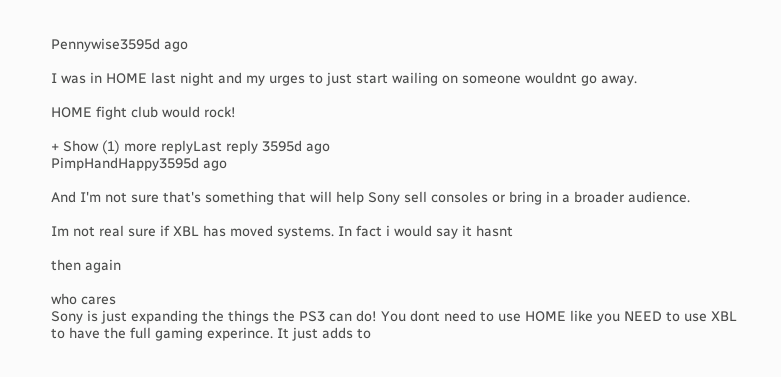Pennywise3595d ago

I was in HOME last night and my urges to just start wailing on someone wouldnt go away.

HOME fight club would rock!

+ Show (1) more replyLast reply 3595d ago
PimpHandHappy3595d ago

And I'm not sure that's something that will help Sony sell consoles or bring in a broader audience.

Im not real sure if XBL has moved systems. In fact i would say it hasnt

then again

who cares
Sony is just expanding the things the PS3 can do! You dont need to use HOME like you NEED to use XBL to have the full gaming experince. It just adds to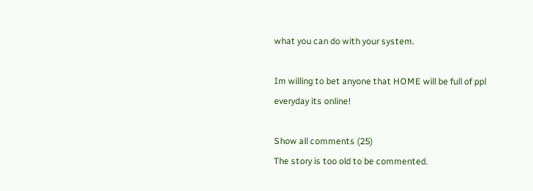what you can do with your system.

Im willing to bet anyone that HOME will be full of ppl everyday its online!

Show all comments (25)
The story is too old to be commented.